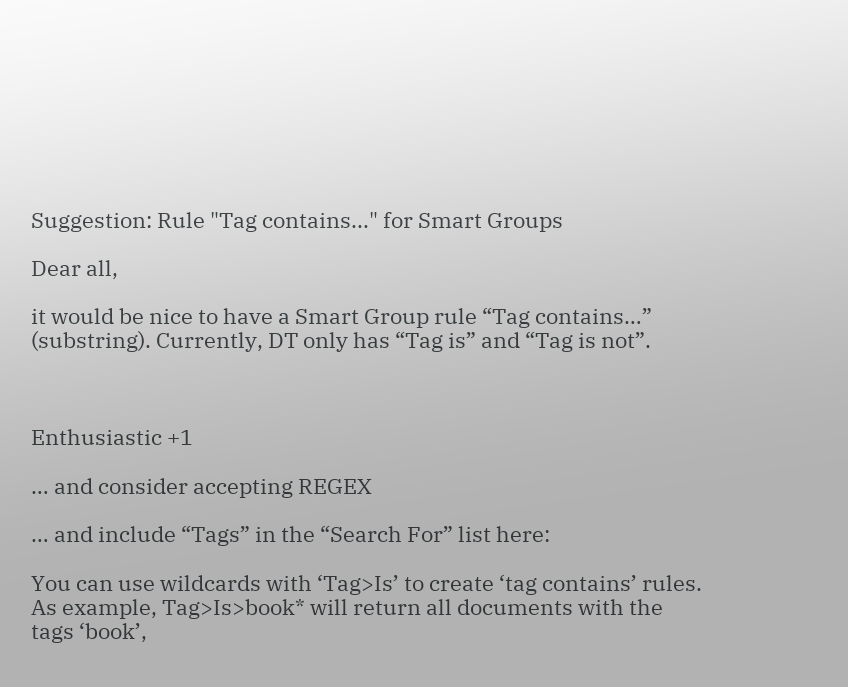Suggestion: Rule "Tag contains..." for Smart Groups

Dear all,

it would be nice to have a Smart Group rule “Tag contains…” (substring). Currently, DT only has “Tag is” and “Tag is not”.



Enthusiastic +1

… and consider accepting REGEX

… and include “Tags” in the “Search For” list here:

You can use wildcards with ‘Tag>Is’ to create ‘tag contains’ rules. As example, Tag>Is>book* will return all documents with the tags ‘book’,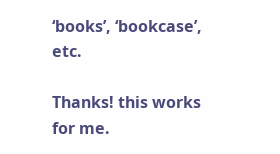‘books’, ‘bookcase’, etc.

Thanks! this works for me.